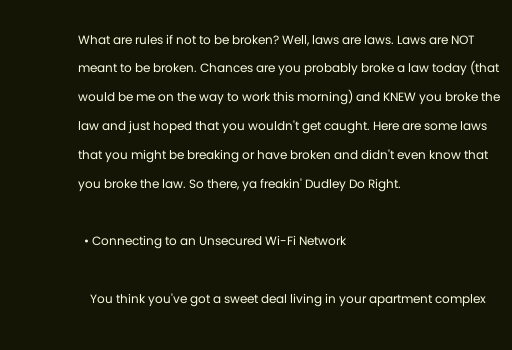What are rules if not to be broken? Well, laws are laws. Laws are NOT meant to be broken. Chances are you probably broke a law today (that would be me on the way to work this morning) and KNEW you broke the law and just hoped that you wouldn't get caught. Here are some laws that you might be breaking or have broken and didn't even know that you broke the law. So there, ya freakin' Dudley Do Right.

  • Connecting to an Unsecured Wi-Fi Network

    You think you've got a sweet deal living in your apartment complex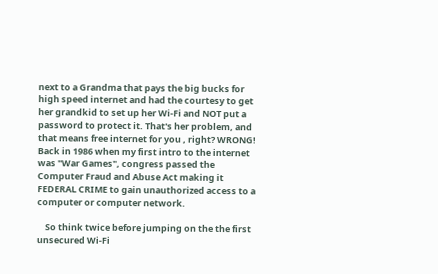next to a Grandma that pays the big bucks for high speed internet and had the courtesy to get her grandkid to set up her Wi-Fi and NOT put a password to protect it. That's her problem, and that means free internet for you , right? WRONG! Back in 1986 when my first intro to the internet was "War Games", congress passed the Computer Fraud and Abuse Act making it FEDERAL CRIME to gain unauthorized access to a computer or computer network.

    So think twice before jumping on the the first unsecured Wi-Fi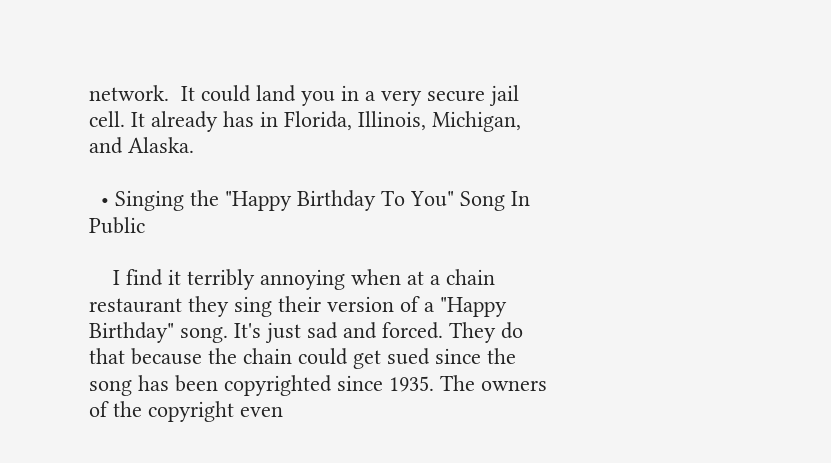network.  It could land you in a very secure jail cell. It already has in Florida, Illinois, Michigan, and Alaska.

  • Singing the "Happy Birthday To You" Song In Public

    I find it terribly annoying when at a chain restaurant they sing their version of a "Happy Birthday" song. It's just sad and forced. They do that because the chain could get sued since the song has been copyrighted since 1935. The owners of the copyright even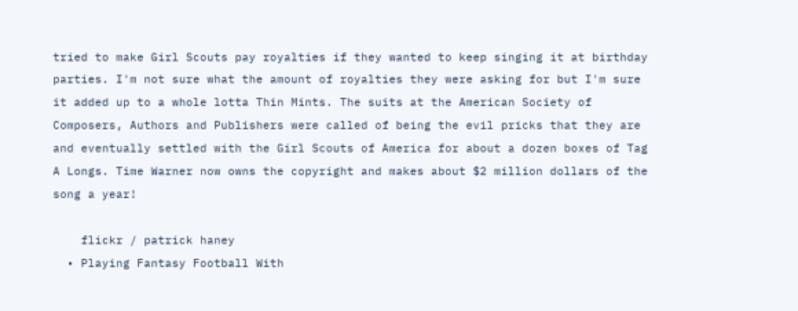tried to make Girl Scouts pay royalties if they wanted to keep singing it at birthday parties. I'm not sure what the amount of royalties they were asking for but I'm sure it added up to a whole lotta Thin Mints. The suits at the American Society of Composers, Authors and Publishers were called of being the evil pricks that they are and eventually settled with the Girl Scouts of America for about a dozen boxes of Tag A Longs. Time Warner now owns the copyright and makes about $2 million dollars of the song a year!

    flickr / patrick haney
  • Playing Fantasy Football With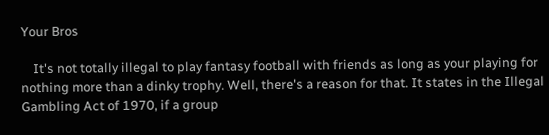Your Bros

    It's not totally illegal to play fantasy football with friends as long as your playing for nothing more than a dinky trophy. Well, there's a reason for that. It states in the Illegal Gambling Act of 1970, if a group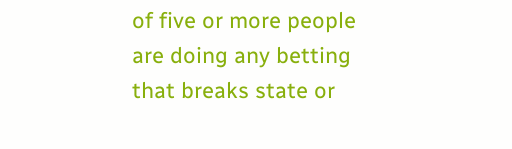of five or more people are doing any betting that breaks state or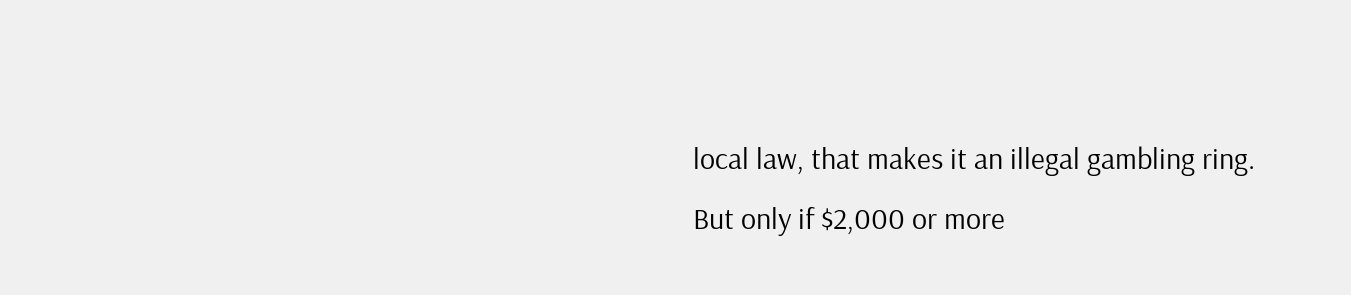local law, that makes it an illegal gambling ring. But only if $2,000 or more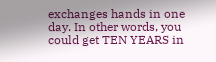exchanges hands in one day. In other words, you could get TEN YEARS in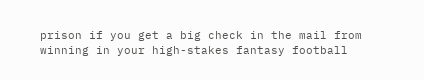prison if you get a big check in the mail from winning in your high-stakes fantasy football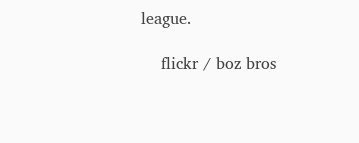league.

    flickr / boz bros